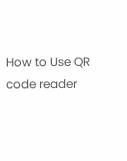How to Use QR code reader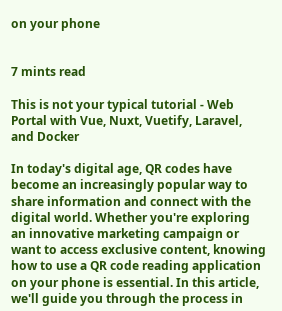on your phone


7 mints read

This is not your typical tutorial - Web Portal with Vue, Nuxt, Vuetify, Laravel, and Docker

In today's digital age, QR codes have become an increasingly popular way to share information and connect with the digital world. Whether you're exploring an innovative marketing campaign or want to access exclusive content, knowing how to use a QR code reading application on your phone is essential. In this article, we'll guide you through the process in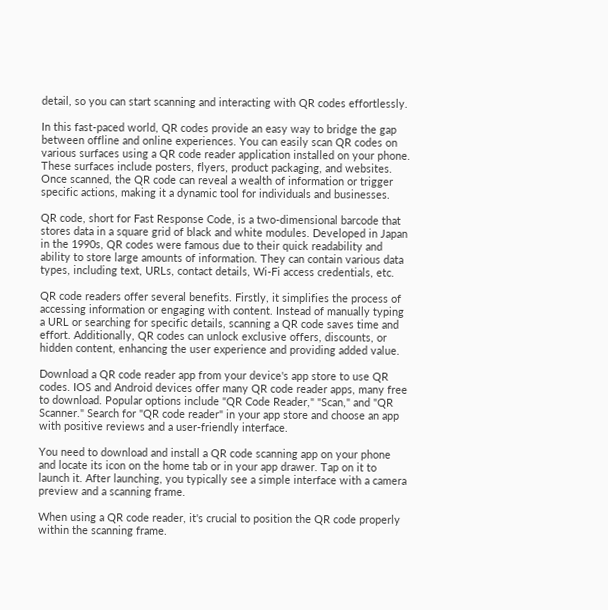detail, so you can start scanning and interacting with QR codes effortlessly.

In this fast-paced world, QR codes provide an easy way to bridge the gap between offline and online experiences. You can easily scan QR codes on various surfaces using a QR code reader application installed on your phone. These surfaces include posters, flyers, product packaging, and websites. Once scanned, the QR code can reveal a wealth of information or trigger specific actions, making it a dynamic tool for individuals and businesses.

QR code, short for Fast Response Code, is a two-dimensional barcode that stores data in a square grid of black and white modules. Developed in Japan in the 1990s, QR codes were famous due to their quick readability and ability to store large amounts of information. They can contain various data types, including text, URLs, contact details, Wi-Fi access credentials, etc.

QR code readers offer several benefits. Firstly, it simplifies the process of accessing information or engaging with content. Instead of manually typing a URL or searching for specific details, scanning a QR code saves time and effort. Additionally, QR codes can unlock exclusive offers, discounts, or hidden content, enhancing the user experience and providing added value.

Download a QR code reader app from your device's app store to use QR codes. IOS and Android devices offer many QR code reader apps, many free to download. Popular options include "QR Code Reader," "Scan," and "QR Scanner." Search for "QR code reader" in your app store and choose an app with positive reviews and a user-friendly interface.

You need to download and install a QR code scanning app on your phone and locate its icon on the home tab or in your app drawer. Tap on it to launch it. After launching, you typically see a simple interface with a camera preview and a scanning frame.

When using a QR code reader, it's crucial to position the QR code properly within the scanning frame.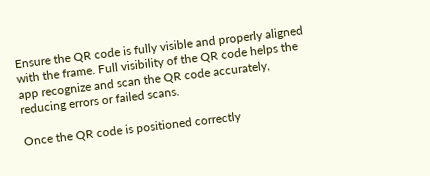Ensure the QR code is fully visible and properly aligned with the frame. Full visibility of the QR code helps the app recognize and scan the QR code accurately, reducing errors or failed scans.

Once the QR code is positioned correctly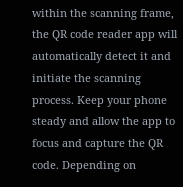within the scanning frame, the QR code reader app will automatically detect it and initiate the scanning process. Keep your phone steady and allow the app to focus and capture the QR code. Depending on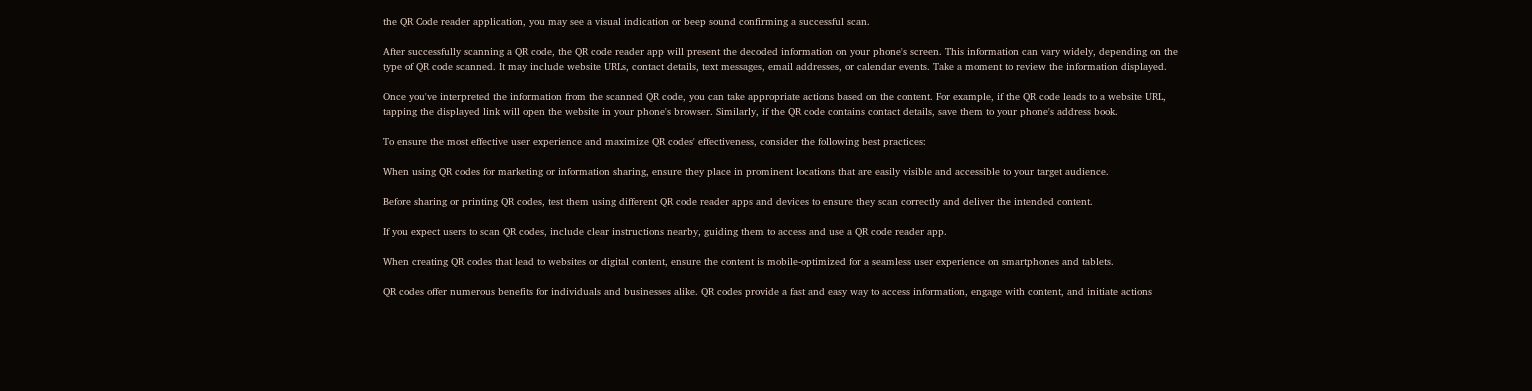the QR Code reader application, you may see a visual indication or beep sound confirming a successful scan.

After successfully scanning a QR code, the QR code reader app will present the decoded information on your phone's screen. This information can vary widely, depending on the type of QR code scanned. It may include website URLs, contact details, text messages, email addresses, or calendar events. Take a moment to review the information displayed.

Once you've interpreted the information from the scanned QR code, you can take appropriate actions based on the content. For example, if the QR code leads to a website URL, tapping the displayed link will open the website in your phone's browser. Similarly, if the QR code contains contact details, save them to your phone's address book.

To ensure the most effective user experience and maximize QR codes' effectiveness, consider the following best practices:

When using QR codes for marketing or information sharing, ensure they place in prominent locations that are easily visible and accessible to your target audience.

Before sharing or printing QR codes, test them using different QR code reader apps and devices to ensure they scan correctly and deliver the intended content.

If you expect users to scan QR codes, include clear instructions nearby, guiding them to access and use a QR code reader app.

When creating QR codes that lead to websites or digital content, ensure the content is mobile-optimized for a seamless user experience on smartphones and tablets.

QR codes offer numerous benefits for individuals and businesses alike. QR codes provide a fast and easy way to access information, engage with content, and initiate actions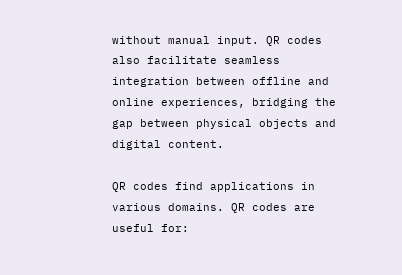without manual input. QR codes also facilitate seamless integration between offline and online experiences, bridging the gap between physical objects and digital content.

QR codes find applications in various domains. QR codes are useful for: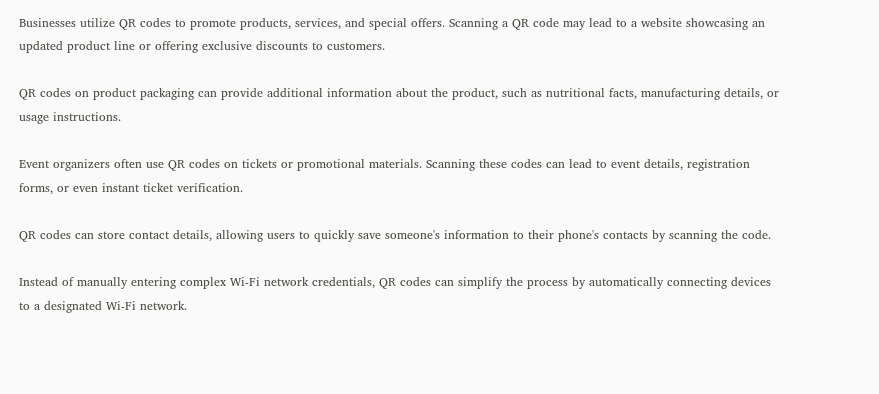Businesses utilize QR codes to promote products, services, and special offers. Scanning a QR code may lead to a website showcasing an updated product line or offering exclusive discounts to customers.

QR codes on product packaging can provide additional information about the product, such as nutritional facts, manufacturing details, or usage instructions.

Event organizers often use QR codes on tickets or promotional materials. Scanning these codes can lead to event details, registration forms, or even instant ticket verification.

QR codes can store contact details, allowing users to quickly save someone's information to their phone's contacts by scanning the code.

Instead of manually entering complex Wi-Fi network credentials, QR codes can simplify the process by automatically connecting devices to a designated Wi-Fi network.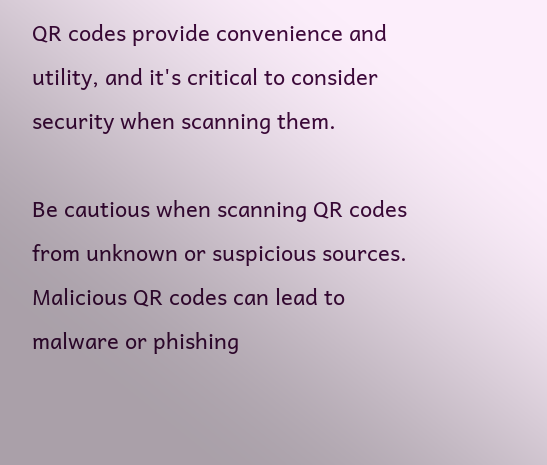QR codes provide convenience and utility, and it's critical to consider security when scanning them.

Be cautious when scanning QR codes from unknown or suspicious sources. Malicious QR codes can lead to malware or phishing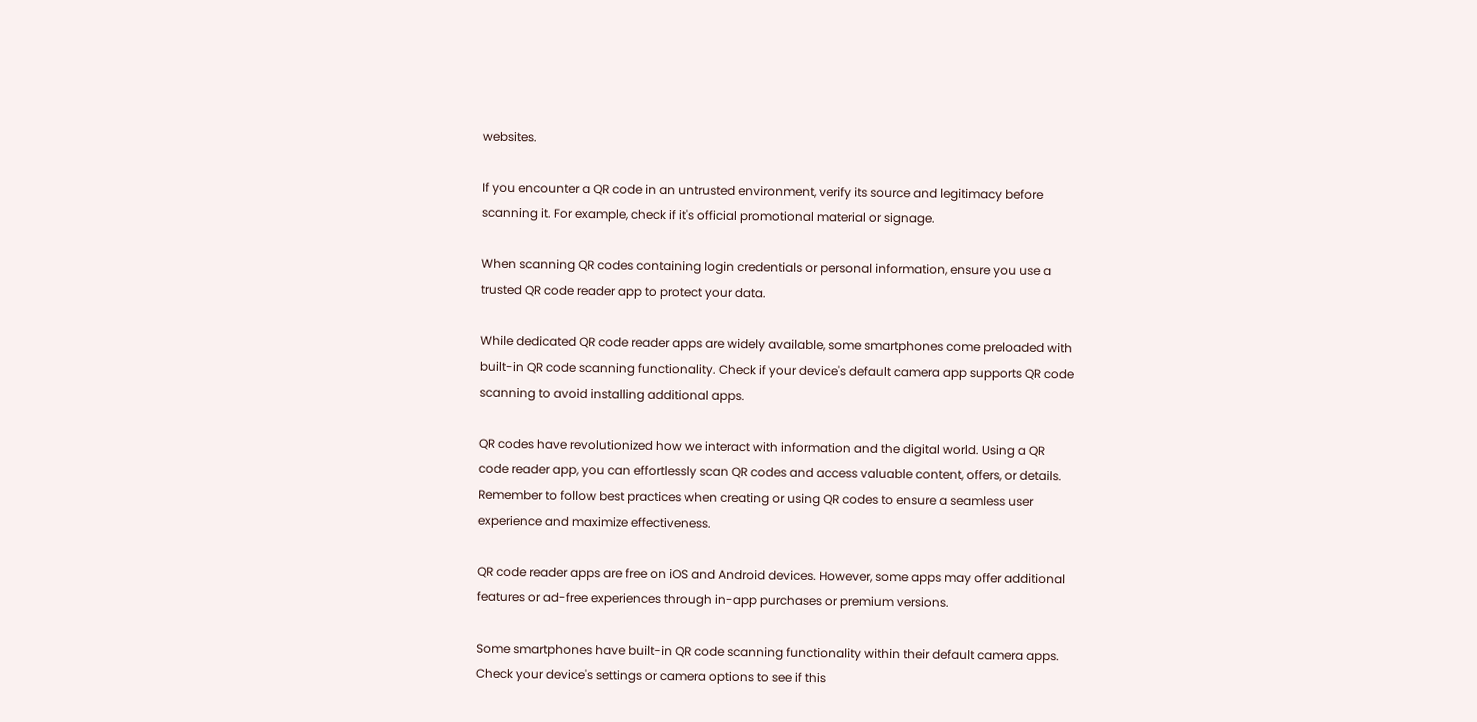websites.

If you encounter a QR code in an untrusted environment, verify its source and legitimacy before scanning it. For example, check if it's official promotional material or signage.

When scanning QR codes containing login credentials or personal information, ensure you use a trusted QR code reader app to protect your data.

While dedicated QR code reader apps are widely available, some smartphones come preloaded with built-in QR code scanning functionality. Check if your device's default camera app supports QR code scanning to avoid installing additional apps.

QR codes have revolutionized how we interact with information and the digital world. Using a QR code reader app, you can effortlessly scan QR codes and access valuable content, offers, or details. Remember to follow best practices when creating or using QR codes to ensure a seamless user experience and maximize effectiveness.

QR code reader apps are free on iOS and Android devices. However, some apps may offer additional features or ad-free experiences through in-app purchases or premium versions.

Some smartphones have built-in QR code scanning functionality within their default camera apps. Check your device's settings or camera options to see if this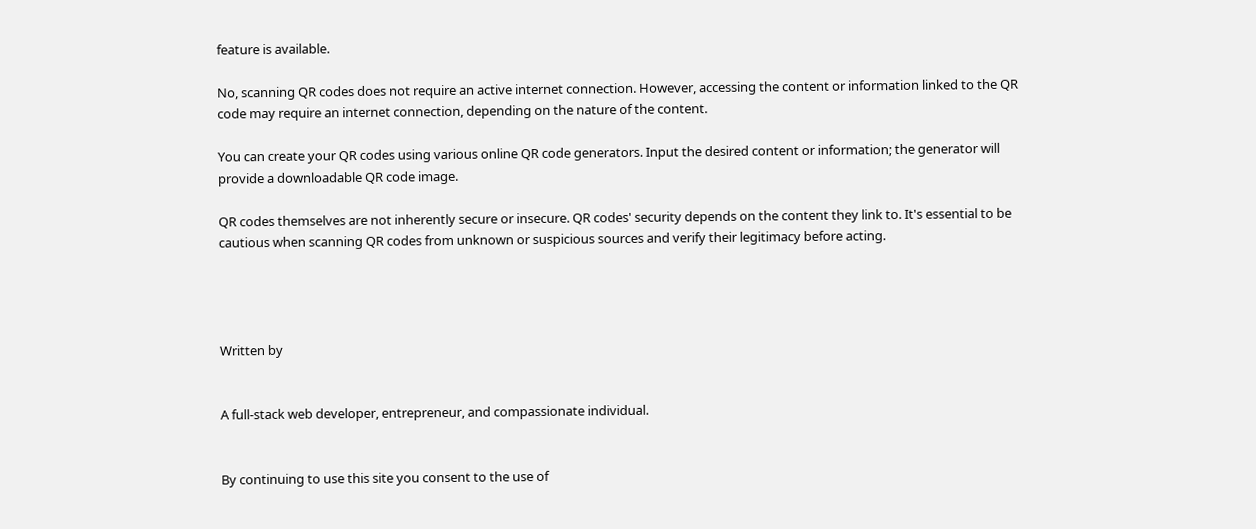feature is available.

No, scanning QR codes does not require an active internet connection. However, accessing the content or information linked to the QR code may require an internet connection, depending on the nature of the content.

You can create your QR codes using various online QR code generators. Input the desired content or information; the generator will provide a downloadable QR code image.

QR codes themselves are not inherently secure or insecure. QR codes' security depends on the content they link to. It's essential to be cautious when scanning QR codes from unknown or suspicious sources and verify their legitimacy before acting.




Written by


A full-stack web developer, entrepreneur, and compassionate individual.


By continuing to use this site you consent to the use of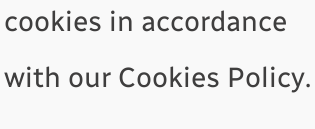cookies in accordance with our Cookies Policy.